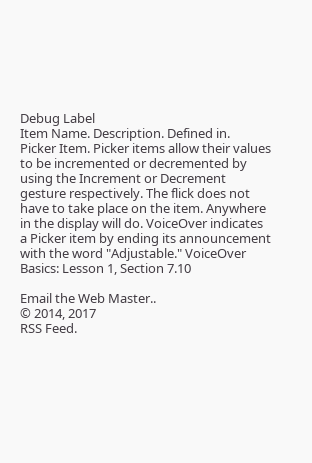Debug Label
Item Name. Description. Defined in.
Picker Item. Picker items allow their values to be incremented or decremented by using the Increment or Decrement gesture respectively. The flick does not have to take place on the item. Anywhere in the display will do. VoiceOver indicates a Picker item by ending its announcement with the word "Adjustable." VoiceOver Basics: Lesson 1, Section 7.10

Email the Web Master..
© 2014, 2017
RSS Feed.